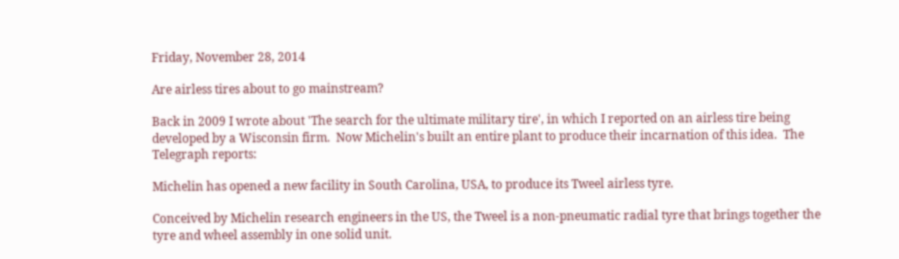Friday, November 28, 2014

Are airless tires about to go mainstream?

Back in 2009 I wrote about 'The search for the ultimate military tire', in which I reported on an airless tire being developed by a Wisconsin firm.  Now Michelin's built an entire plant to produce their incarnation of this idea.  The Telegraph reports:

Michelin has opened a new facility in South Carolina, USA, to produce its Tweel airless tyre.

Conceived by Michelin research engineers in the US, the Tweel is a non-pneumatic radial tyre that brings together the tyre and wheel assembly in one solid unit.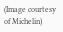(Image courtesy of Michelin)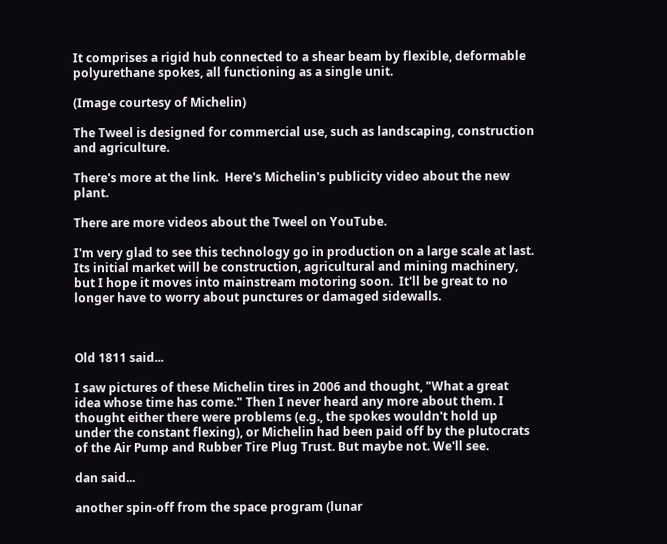It comprises a rigid hub connected to a shear beam by flexible, deformable polyurethane spokes, all functioning as a single unit.

(Image courtesy of Michelin)

The Tweel is designed for commercial use, such as landscaping, construction and agriculture.

There's more at the link.  Here's Michelin's publicity video about the new plant.

There are more videos about the Tweel on YouTube.

I'm very glad to see this technology go in production on a large scale at last.  Its initial market will be construction, agricultural and mining machinery, but I hope it moves into mainstream motoring soon.  It'll be great to no longer have to worry about punctures or damaged sidewalls.



Old 1811 said...

I saw pictures of these Michelin tires in 2006 and thought, "What a great idea whose time has come." Then I never heard any more about them. I thought either there were problems (e.g., the spokes wouldn't hold up under the constant flexing), or Michelin had been paid off by the plutocrats of the Air Pump and Rubber Tire Plug Trust. But maybe not. We'll see.

dan said...

another spin-off from the space program (lunar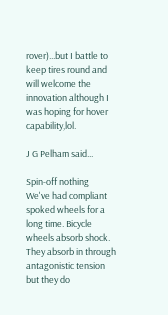rover)...but I battle to keep tires round and will welcome the innovation although I was hoping for hover capability,lol.

J G Pelham said...

Spin-off nothing
We've had compliant spoked wheels for a long time. Bicycle wheels absorb shock. They absorb in through antagonistic tension but they do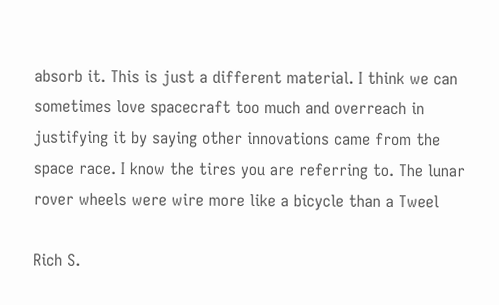absorb it. This is just a different material. I think we can sometimes love spacecraft too much and overreach in justifying it by saying other innovations came from the space race. I know the tires you are referring to. The lunar rover wheels were wire more like a bicycle than a Tweel

Rich S.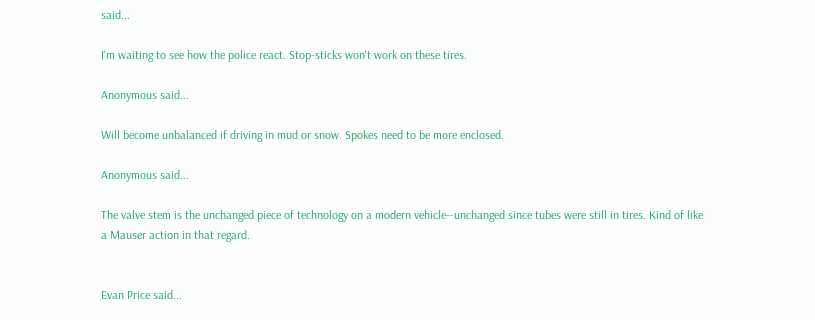said...

I'm waiting to see how the police react. Stop-sticks won't work on these tires.

Anonymous said...

Will become unbalanced if driving in mud or snow. Spokes need to be more enclosed.

Anonymous said...

The valve stem is the unchanged piece of technology on a modern vehicle--unchanged since tubes were still in tires. Kind of like a Mauser action in that regard.


Evan Price said...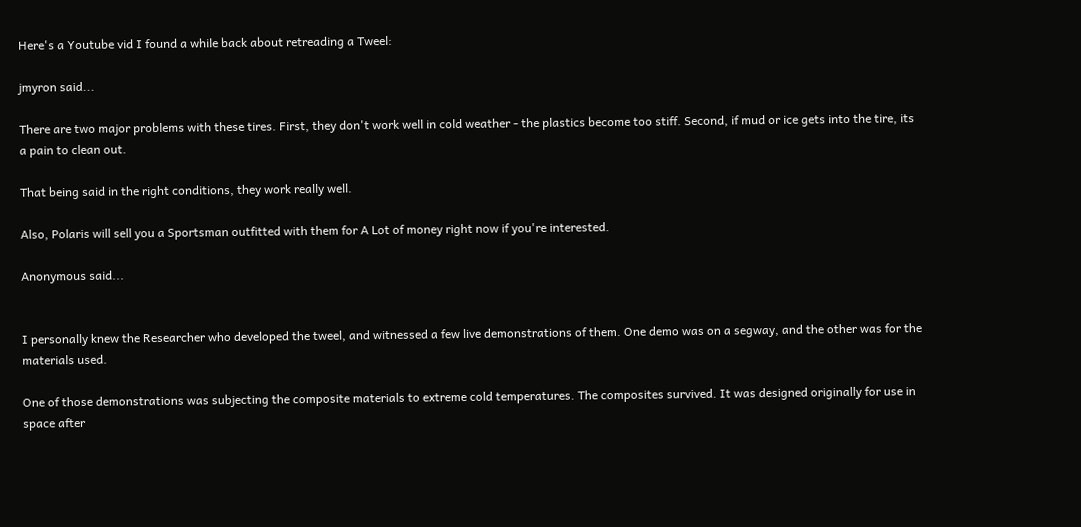Here's a Youtube vid I found a while back about retreading a Tweel:

jmyron said...

There are two major problems with these tires. First, they don't work well in cold weather - the plastics become too stiff. Second, if mud or ice gets into the tire, its a pain to clean out.

That being said in the right conditions, they work really well.

Also, Polaris will sell you a Sportsman outfitted with them for A Lot of money right now if you're interested.

Anonymous said...


I personally knew the Researcher who developed the tweel, and witnessed a few live demonstrations of them. One demo was on a segway, and the other was for the materials used.

One of those demonstrations was subjecting the composite materials to extreme cold temperatures. The composites survived. It was designed originally for use in space after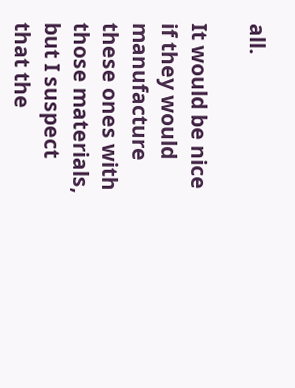all.

It would be nice if they would manufacture these ones with those materials, but I suspect that the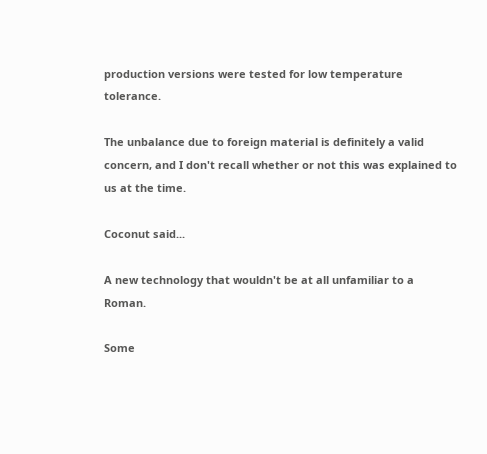production versions were tested for low temperature tolerance.

The unbalance due to foreign material is definitely a valid concern, and I don't recall whether or not this was explained to us at the time.

Coconut said...

A new technology that wouldn't be at all unfamiliar to a Roman.

Some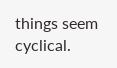things seem cyclical.